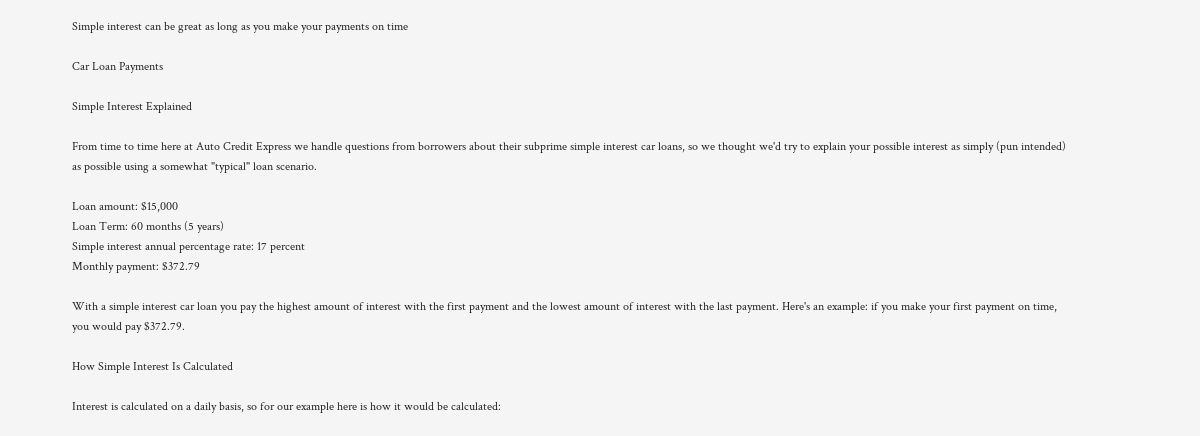Simple interest can be great as long as you make your payments on time

Car Loan Payments

Simple Interest Explained

From time to time here at Auto Credit Express we handle questions from borrowers about their subprime simple interest car loans, so we thought we'd try to explain your possible interest as simply (pun intended) as possible using a somewhat "typical" loan scenario.

Loan amount: $15,000
Loan Term: 60 months (5 years)
Simple interest annual percentage rate: 17 percent
Monthly payment: $372.79

With a simple interest car loan you pay the highest amount of interest with the first payment and the lowest amount of interest with the last payment. Here's an example: if you make your first payment on time, you would pay $372.79.

How Simple Interest Is Calculated

Interest is calculated on a daily basis, so for our example here is how it would be calculated: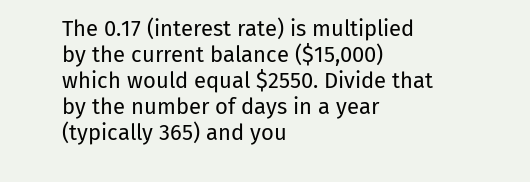The 0.17 (interest rate) is multiplied by the current balance ($15,000) which would equal $2550. Divide that by the number of days in a year (typically 365) and you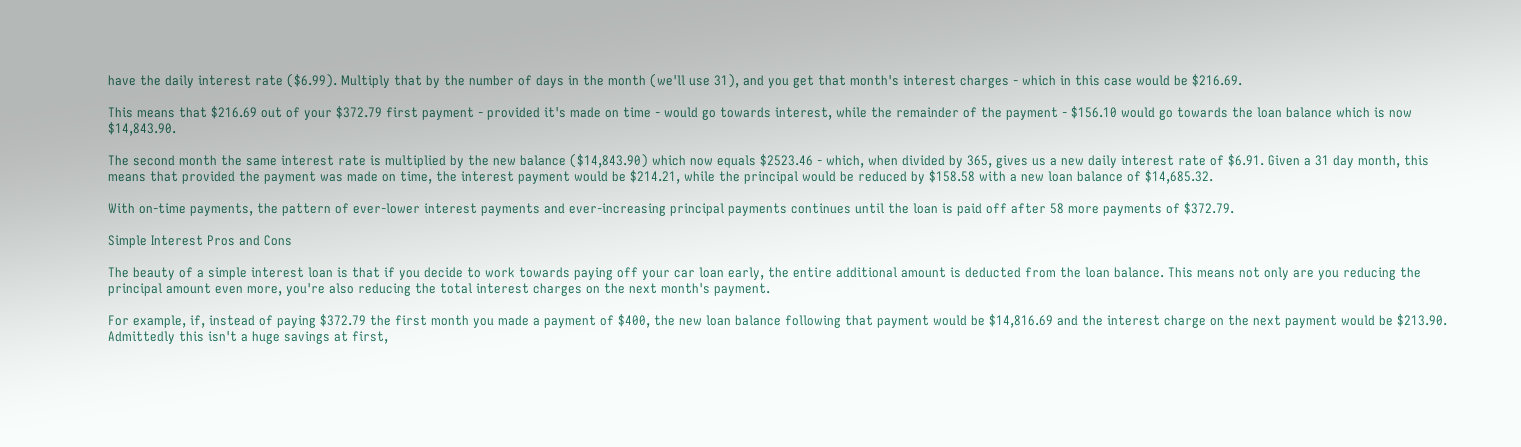have the daily interest rate ($6.99). Multiply that by the number of days in the month (we'll use 31), and you get that month's interest charges - which in this case would be $216.69.

This means that $216.69 out of your $372.79 first payment - provided it's made on time - would go towards interest, while the remainder of the payment - $156.10 would go towards the loan balance which is now $14,843.90.

The second month the same interest rate is multiplied by the new balance ($14,843.90) which now equals $2523.46 - which, when divided by 365, gives us a new daily interest rate of $6.91. Given a 31 day month, this means that provided the payment was made on time, the interest payment would be $214.21, while the principal would be reduced by $158.58 with a new loan balance of $14,685.32.

With on-time payments, the pattern of ever-lower interest payments and ever-increasing principal payments continues until the loan is paid off after 58 more payments of $372.79.

Simple Interest Pros and Cons

The beauty of a simple interest loan is that if you decide to work towards paying off your car loan early, the entire additional amount is deducted from the loan balance. This means not only are you reducing the principal amount even more, you're also reducing the total interest charges on the next month's payment.

For example, if, instead of paying $372.79 the first month you made a payment of $400, the new loan balance following that payment would be $14,816.69 and the interest charge on the next payment would be $213.90. Admittedly this isn't a huge savings at first,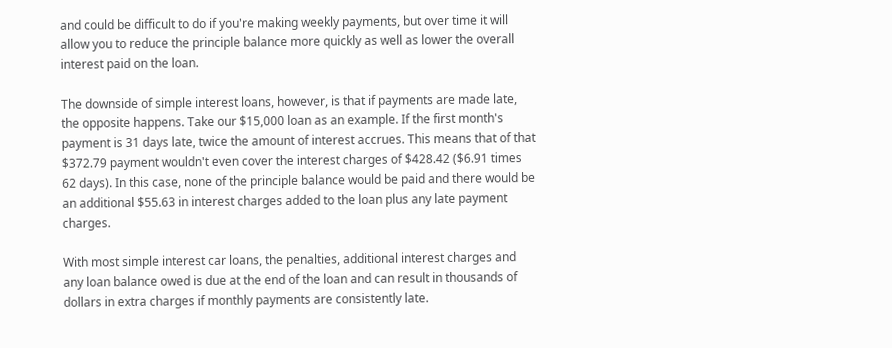and could be difficult to do if you're making weekly payments, but over time it will allow you to reduce the principle balance more quickly as well as lower the overall interest paid on the loan.

The downside of simple interest loans, however, is that if payments are made late, the opposite happens. Take our $15,000 loan as an example. If the first month's payment is 31 days late, twice the amount of interest accrues. This means that of that $372.79 payment wouldn't even cover the interest charges of $428.42 ($6.91 times 62 days). In this case, none of the principle balance would be paid and there would be an additional $55.63 in interest charges added to the loan plus any late payment charges.

With most simple interest car loans, the penalties, additional interest charges and any loan balance owed is due at the end of the loan and can result in thousands of dollars in extra charges if monthly payments are consistently late.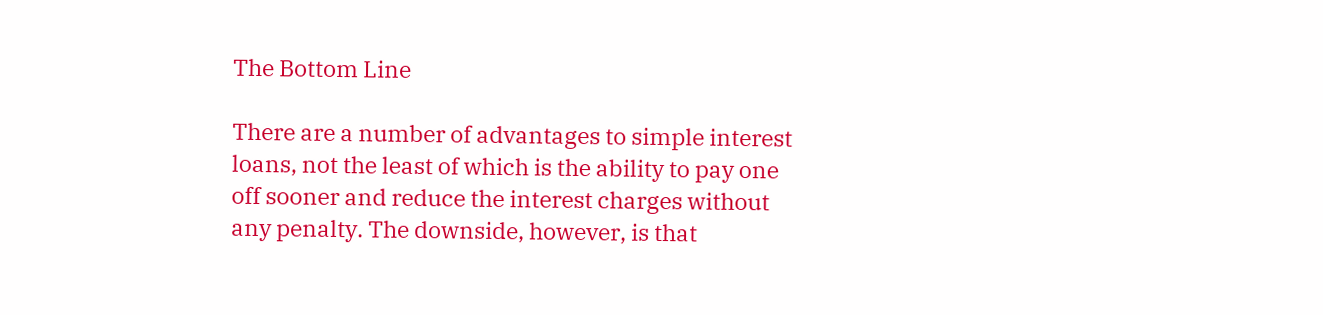The Bottom Line

There are a number of advantages to simple interest loans, not the least of which is the ability to pay one off sooner and reduce the interest charges without any penalty. The downside, however, is that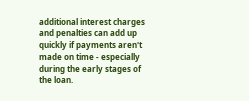additional interest charges and penalties can add up quickly if payments aren't made on time - especially during the early stages of the loan.